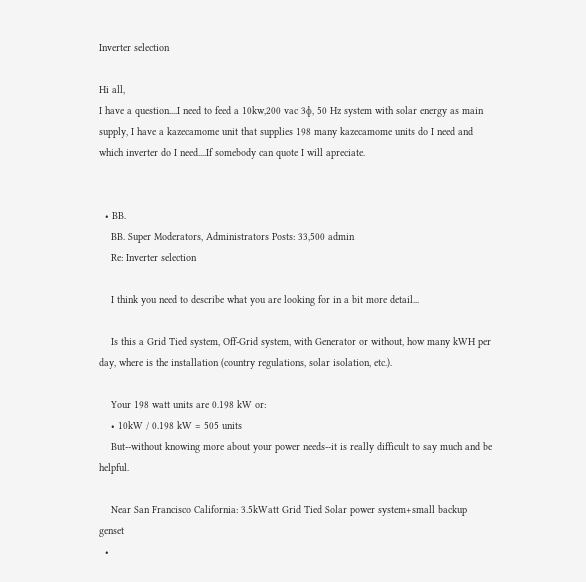Inverter selection

Hi all,
I have a question....I need to feed a 10kw,200 vac 3ɸ, 50 Hz system with solar energy as main supply, I have a kazecamome unit that supplies 198 many kazecamome units do I need and which inverter do I need....If somebody can quote I will apreciate.


  • BB.
    BB. Super Moderators, Administrators Posts: 33,500 admin
    Re: Inverter selection

    I think you need to describe what you are looking for in a bit more detail...

    Is this a Grid Tied system, Off-Grid system, with Generator or without, how many kWH per day, where is the installation (country regulations, solar isolation, etc.).

    Your 198 watt units are 0.198 kW or:
    • 10kW / 0.198 kW = 505 units
    But--without knowing more about your power needs--it is really difficult to say much and be helpful.

    Near San Francisco California: 3.5kWatt Grid Tied Solar power system+small backup genset
  •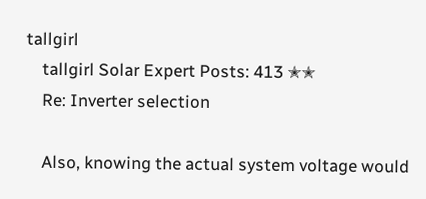tallgirl
    tallgirl Solar Expert Posts: 413 ✭✭
    Re: Inverter selection

    Also, knowing the actual system voltage would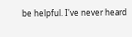be helpful. I've never heard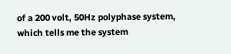of a 200 volt, 50Hz polyphase system, which tells me the system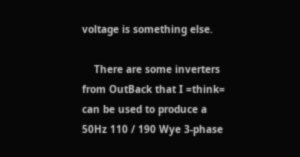voltage is something else.

    There are some inverters from OutBack that I =think= can be used to produce a 50Hz 110 / 190 Wye 3-phase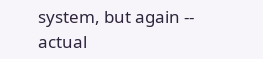system, but again -- actual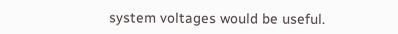system voltages would be useful.